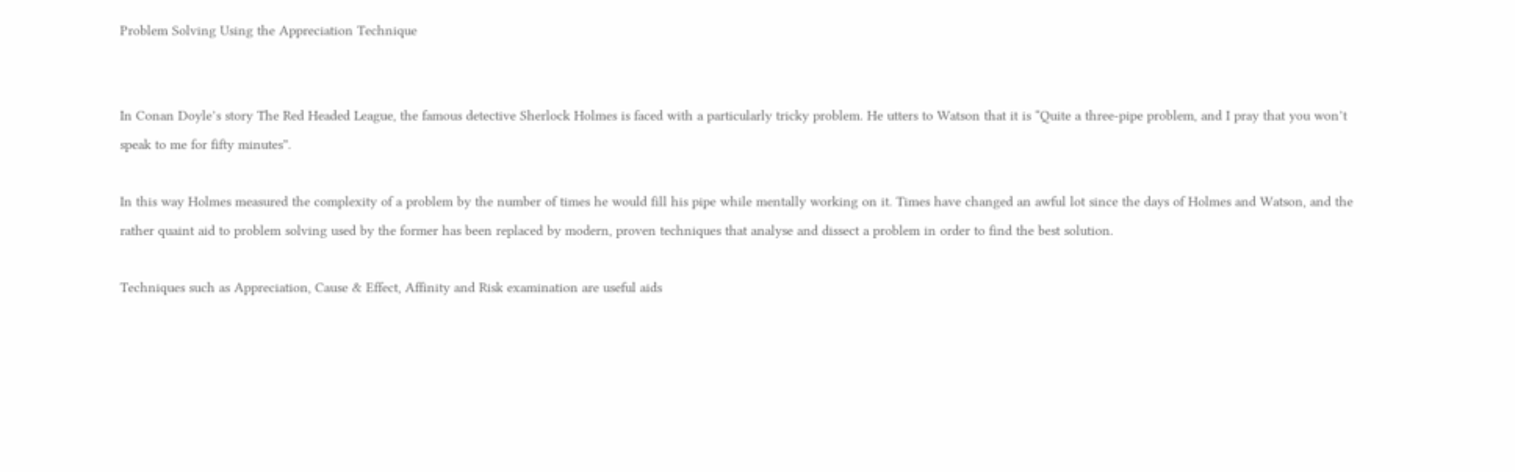Problem Solving Using the Appreciation Technique


In Conan Doyle’s story The Red Headed League, the famous detective Sherlock Holmes is faced with a particularly tricky problem. He utters to Watson that it is “Quite a three-pipe problem, and I pray that you won’t speak to me for fifty minutes”.

In this way Holmes measured the complexity of a problem by the number of times he would fill his pipe while mentally working on it. Times have changed an awful lot since the days of Holmes and Watson, and the rather quaint aid to problem solving used by the former has been replaced by modern, proven techniques that analyse and dissect a problem in order to find the best solution.

Techniques such as Appreciation, Cause & Effect, Affinity and Risk examination are useful aids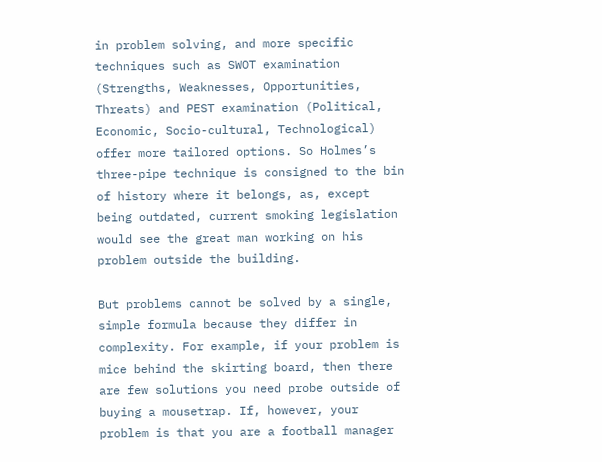in problem solving, and more specific techniques such as SWOT examination (Strengths, Weaknesses, Opportunities, Threats) and PEST examination (Political, Economic, Socio-cultural, Technological) offer more tailored options. So Holmes’s three-pipe technique is consigned to the bin of history where it belongs, as, except being outdated, current smoking legislation would see the great man working on his problem outside the building.

But problems cannot be solved by a single, simple formula because they differ in complexity. For example, if your problem is mice behind the skirting board, then there are few solutions you need probe outside of buying a mousetrap. If, however, your problem is that you are a football manager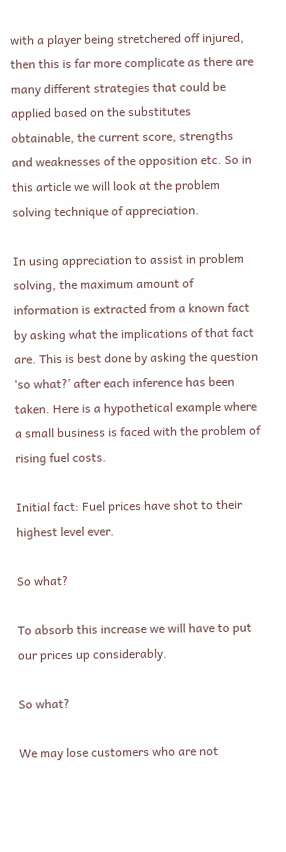with a player being stretchered off injured, then this is far more complicate as there are many different strategies that could be applied based on the substitutes obtainable, the current score, strengths and weaknesses of the opposition etc. So in this article we will look at the problem solving technique of appreciation.

In using appreciation to assist in problem solving, the maximum amount of information is extracted from a known fact by asking what the implications of that fact are. This is best done by asking the question ‘so what?’ after each inference has been taken. Here is a hypothetical example where a small business is faced with the problem of rising fuel costs.

Initial fact: Fuel prices have shot to their highest level ever.

So what?

To absorb this increase we will have to put our prices up considerably.

So what?

We may lose customers who are not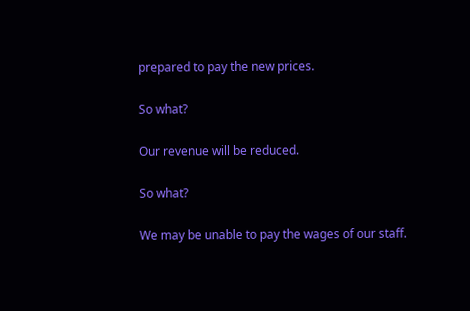prepared to pay the new prices.

So what?

Our revenue will be reduced.

So what?

We may be unable to pay the wages of our staff.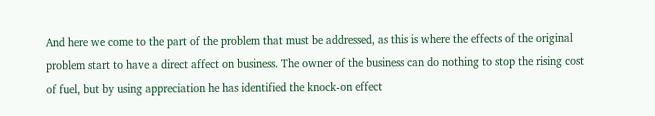And here we come to the part of the problem that must be addressed, as this is where the effects of the original problem start to have a direct affect on business. The owner of the business can do nothing to stop the rising cost of fuel, but by using appreciation he has identified the knock-on effect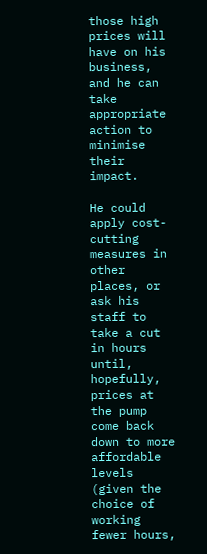those high prices will have on his business, and he can take appropriate action to minimise their impact.

He could apply cost-cutting measures in other places, or ask his staff to take a cut in hours until, hopefully, prices at the pump come back down to more affordable levels (given the choice of working fewer hours,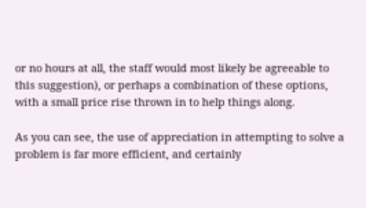or no hours at all, the staff would most likely be agreeable to this suggestion), or perhaps a combination of these options, with a small price rise thrown in to help things along.

As you can see, the use of appreciation in attempting to solve a problem is far more efficient, and certainly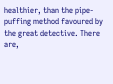healthier, than the pipe-puffing method favoured by the great detective. There are,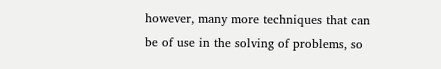however, many more techniques that can be of use in the solving of problems, so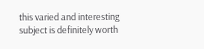this varied and interesting subject is definitely worth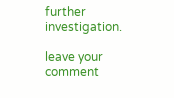further investigation.

leave your comment